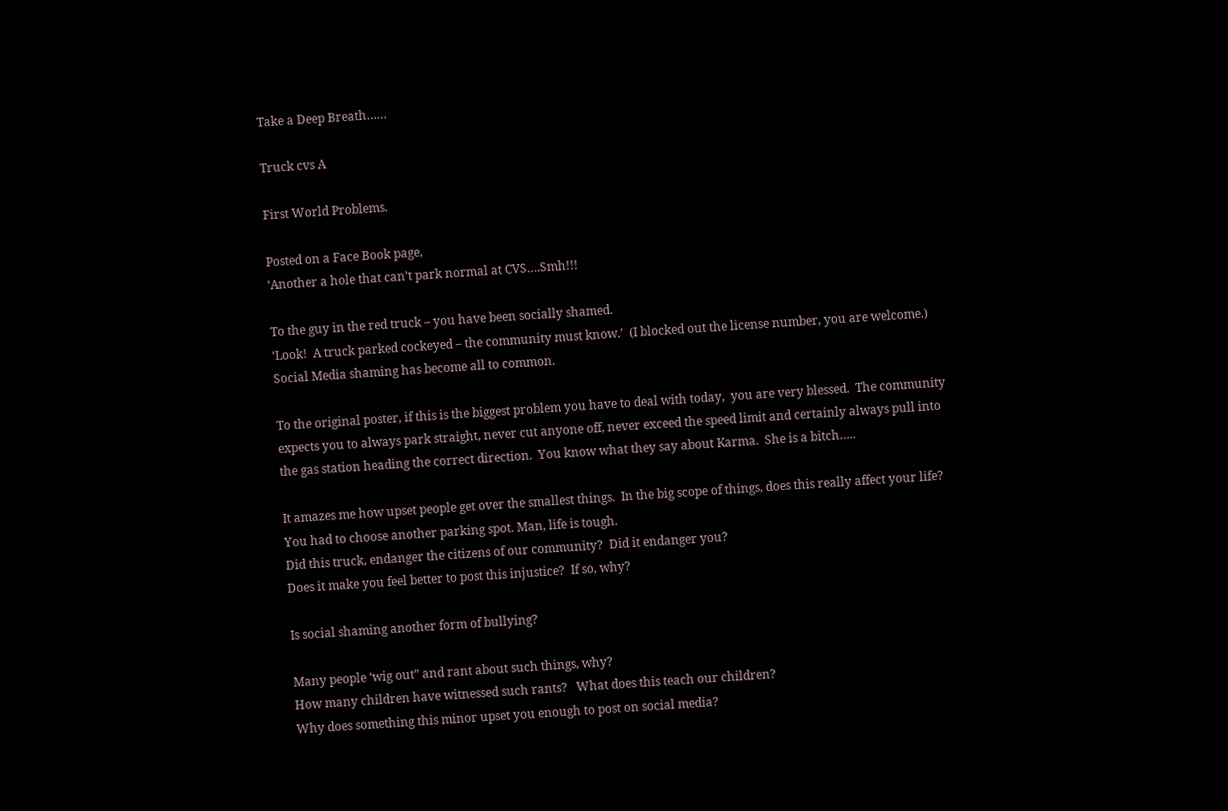Take a Deep Breath……

Truck cvs A

First World Problems.

Posted on a Face Book page,
‘Another a hole that can’t park normal at CVS….Smh!!!

To the guy in the red truck – you have been socially shamed.
‘Look!  A truck parked cockeyed – the community must know.’  (I blocked out the license number, you are welcome.)
Social Media shaming has become all to common.

To the original poster, if this is the biggest problem you have to deal with today,  you are very blessed.  The community expects you to always park straight, never cut anyone off, never exceed the speed limit and certainly always pull into the gas station heading the correct direction.  You know what they say about Karma.  She is a bitch…..

It amazes me how upset people get over the smallest things.  In the big scope of things, does this really affect your life?  You had to choose another parking spot. Man, life is tough.
Did this truck, endanger the citizens of our community?  Did it endanger you?
Does it make you feel better to post this injustice?  If so, why?

Is social shaming another form of bullying?

Many people ‘wig out” and rant about such things, why?
How many children have witnessed such rants?   What does this teach our children?
Why does something this minor upset you enough to post on social media?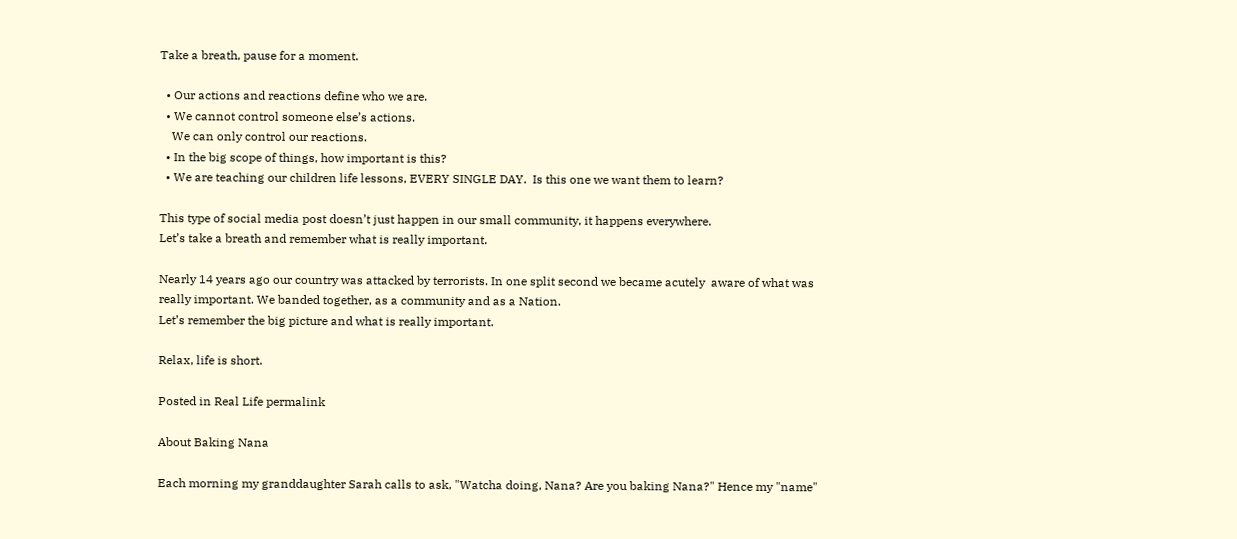Take a breath, pause for a moment.

  • Our actions and reactions define who we are.
  • We cannot control someone else’s actions.
    We can only control our reactions.
  • In the big scope of things, how important is this?
  • We are teaching our children life lessons, EVERY SINGLE DAY.  Is this one we want them to learn?

This type of social media post doesn’t just happen in our small community, it happens everywhere.
Let’s take a breath and remember what is really important.

Nearly 14 years ago our country was attacked by terrorists. In one split second we became acutely  aware of what was really important. We banded together, as a community and as a Nation.
Let’s remember the big picture and what is really important.

Relax, life is short.

Posted in Real Life permalink

About Baking Nana

Each morning my granddaughter Sarah calls to ask, "Watcha doing, Nana? Are you baking Nana?" Hence my "name"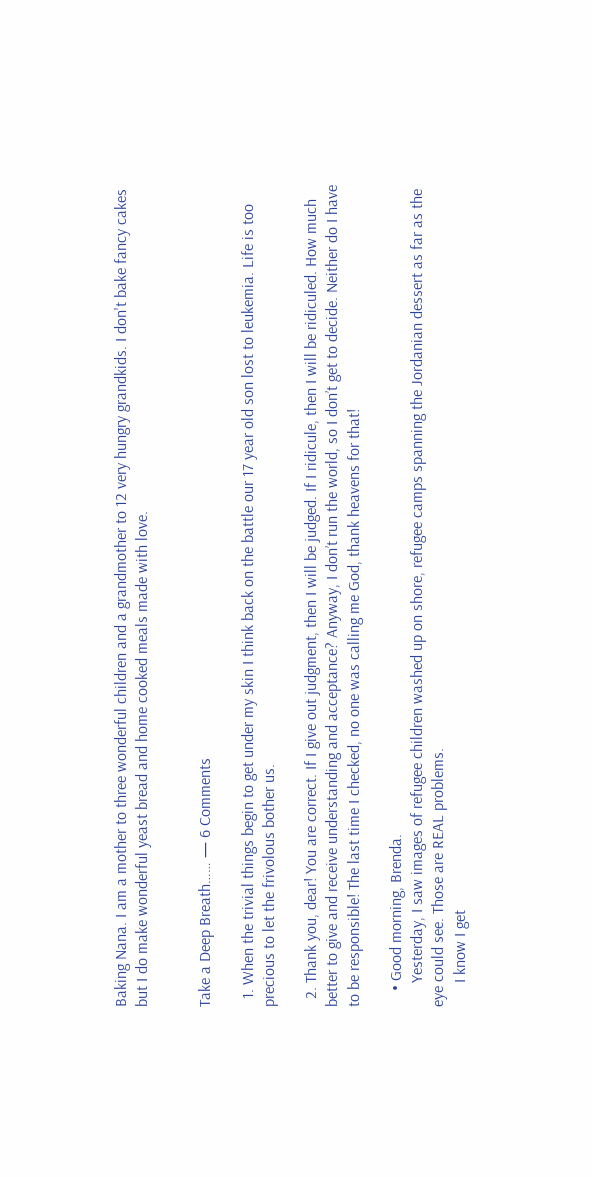Baking Nana. I am a mother to three wonderful children and a grandmother to 12 very hungry grandkids. I don't bake fancy cakes but I do make wonderful yeast bread and home cooked meals made with love.


Take a Deep Breath…… — 6 Comments

  1. When the trivial things begin to get under my skin I think back on the battle our 17 year old son lost to leukemia. Life is too precious to let the frivolous bother us.

  2. Thank you, dear! You are correct. If I give out judgment, then I will be judged. If I ridicule, then I will be ridiculed. How much better to give and receive understanding and acceptance? Anyway, I don’t run the world, so I don’t get to decide. Neither do I have to be responsible! The last time I checked, no one was calling me God, thank heavens for that!

    • Good morning, Brenda.
      Yesterday, I saw images of refugee children washed up on shore, refugee camps spanning the Jordanian dessert as far as the eye could see. Those are REAL problems.
      I know I get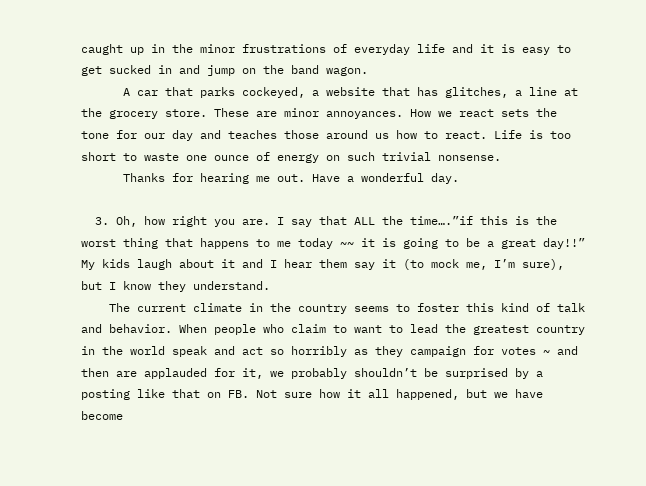caught up in the minor frustrations of everyday life and it is easy to get sucked in and jump on the band wagon.
      A car that parks cockeyed, a website that has glitches, a line at the grocery store. These are minor annoyances. How we react sets the tone for our day and teaches those around us how to react. Life is too short to waste one ounce of energy on such trivial nonsense.
      Thanks for hearing me out. Have a wonderful day.

  3. Oh, how right you are. I say that ALL the time….”if this is the worst thing that happens to me today ~~ it is going to be a great day!!” My kids laugh about it and I hear them say it (to mock me, I’m sure), but I know they understand.
    The current climate in the country seems to foster this kind of talk and behavior. When people who claim to want to lead the greatest country in the world speak and act so horribly as they campaign for votes ~ and then are applauded for it, we probably shouldn’t be surprised by a posting like that on FB. Not sure how it all happened, but we have become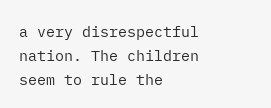a very disrespectful nation. The children seem to rule the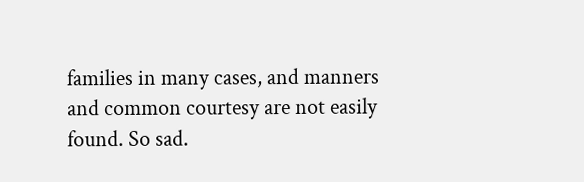families in many cases, and manners and common courtesy are not easily found. So sad.